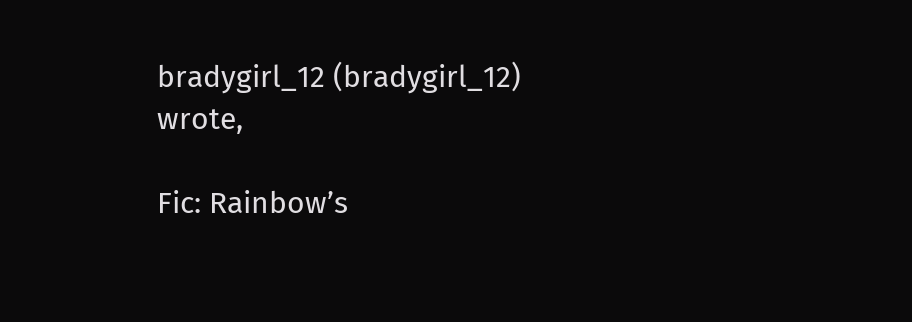bradygirl_12 (bradygirl_12) wrote,

Fic: Rainbow’s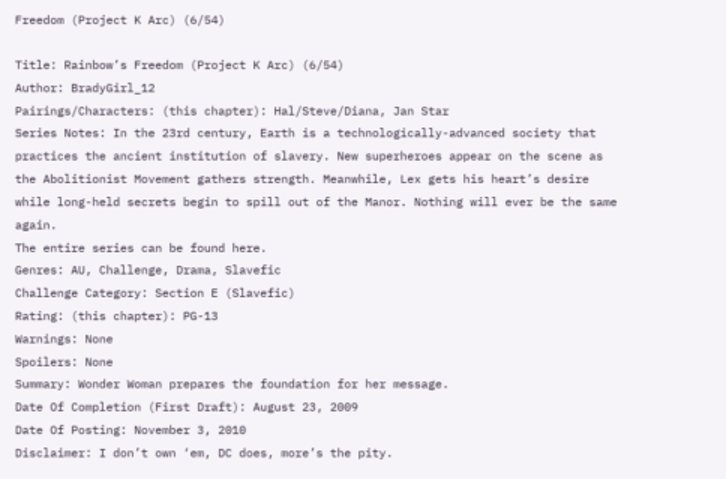Freedom (Project K Arc) (6/54)

Title: Rainbow’s Freedom (Project K Arc) (6/54)
Author: BradyGirl_12
Pairings/Characters: (this chapter): Hal/Steve/Diana, Jan Star
Series Notes: In the 23rd century, Earth is a technologically-advanced society that practices the ancient institution of slavery. New superheroes appear on the scene as the Abolitionist Movement gathers strength. Meanwhile, Lex gets his heart’s desire while long-held secrets begin to spill out of the Manor. Nothing will ever be the same again.
The entire series can be found here.
Genres: AU, Challenge, Drama, Slavefic
Challenge Category: Section E (Slavefic)
Rating: (this chapter): PG-13
Warnings: None
Spoilers: None
Summary: Wonder Woman prepares the foundation for her message.
Date Of Completion (First Draft): August 23, 2009
Date Of Posting: November 3, 2010
Disclaimer: I don’t own ‘em, DC does, more’s the pity.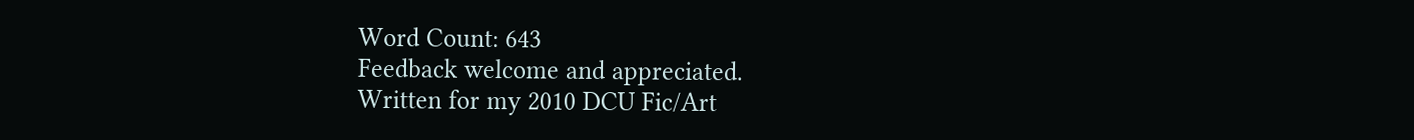Word Count: 643
Feedback welcome and appreciated.
Written for my 2010 DCU Fic/Art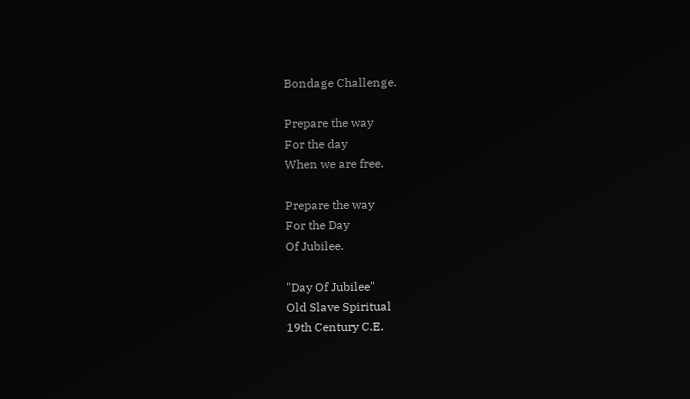Bondage Challenge.

Prepare the way
For the day
When we are free.

Prepare the way
For the Day
Of Jubilee.

"Day Of Jubilee"
Old Slave Spiritual
19th Century C.E.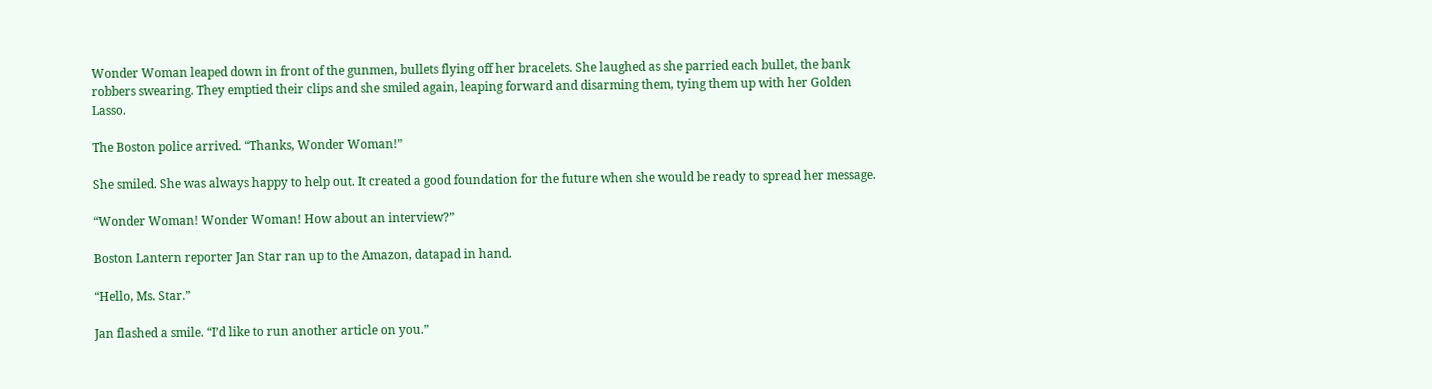Wonder Woman leaped down in front of the gunmen, bullets flying off her bracelets. She laughed as she parried each bullet, the bank robbers swearing. They emptied their clips and she smiled again, leaping forward and disarming them, tying them up with her Golden Lasso.

The Boston police arrived. “Thanks, Wonder Woman!”

She smiled. She was always happy to help out. It created a good foundation for the future when she would be ready to spread her message.

“Wonder Woman! Wonder Woman! How about an interview?”

Boston Lantern reporter Jan Star ran up to the Amazon, datapad in hand.

“Hello, Ms. Star.”

Jan flashed a smile. “I’d like to run another article on you.”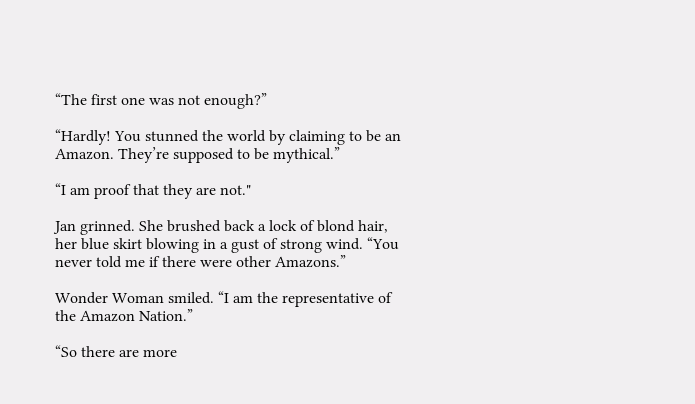“The first one was not enough?”

“Hardly! You stunned the world by claiming to be an Amazon. They’re supposed to be mythical.”

“I am proof that they are not."

Jan grinned. She brushed back a lock of blond hair, her blue skirt blowing in a gust of strong wind. “You never told me if there were other Amazons.”

Wonder Woman smiled. “I am the representative of the Amazon Nation.”

“So there are more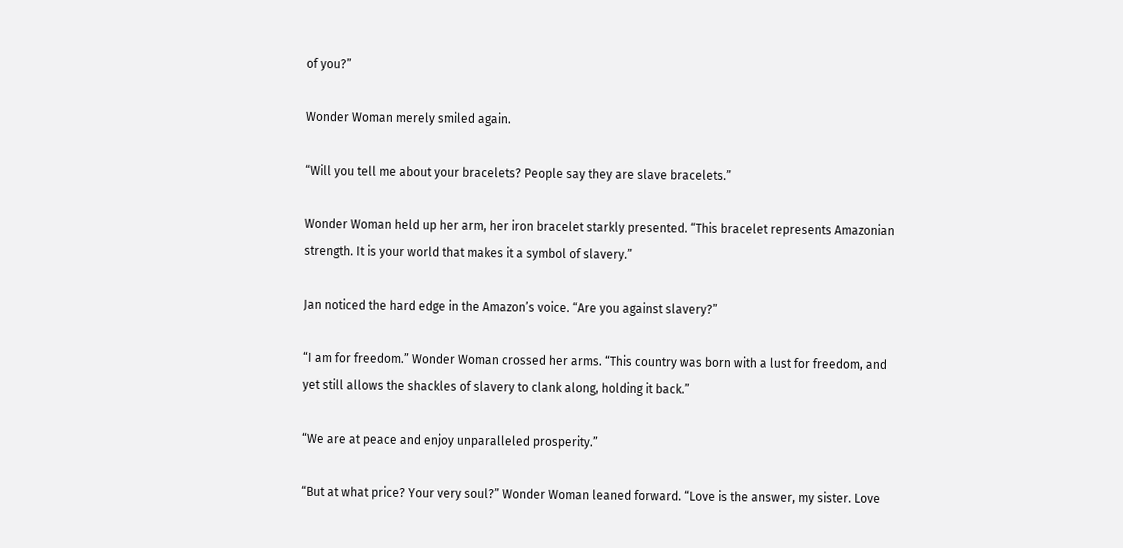of you?”

Wonder Woman merely smiled again.

“Will you tell me about your bracelets? People say they are slave bracelets.”

Wonder Woman held up her arm, her iron bracelet starkly presented. “This bracelet represents Amazonian strength. It is your world that makes it a symbol of slavery.”

Jan noticed the hard edge in the Amazon’s voice. “Are you against slavery?”

“I am for freedom.” Wonder Woman crossed her arms. “This country was born with a lust for freedom, and yet still allows the shackles of slavery to clank along, holding it back.”

“We are at peace and enjoy unparalleled prosperity.”

“But at what price? Your very soul?” Wonder Woman leaned forward. “Love is the answer, my sister. Love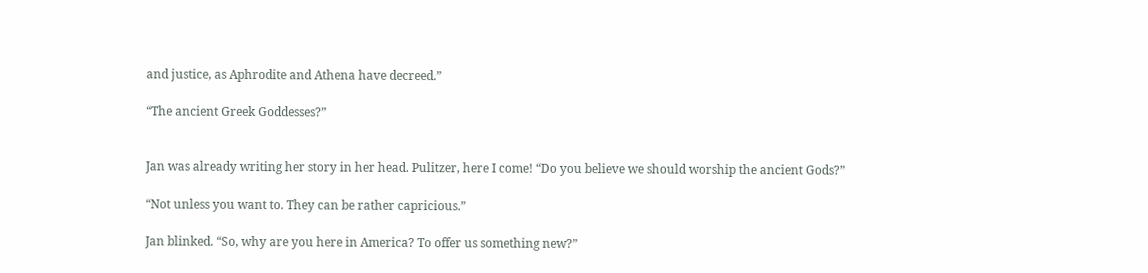and justice, as Aphrodite and Athena have decreed.”

“The ancient Greek Goddesses?”


Jan was already writing her story in her head. Pulitzer, here I come! “Do you believe we should worship the ancient Gods?”

“Not unless you want to. They can be rather capricious.”

Jan blinked. “So, why are you here in America? To offer us something new?”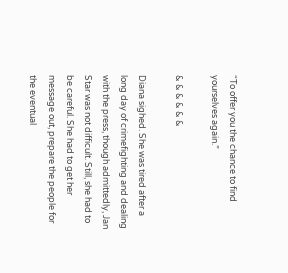“To offer you the chance to find yourselves again.”

& & & & & &

Diana sighed. She was tired after a long day of crimefighting and dealing with the press, though admittedly, Jan Star was not difficult. Still, she had to be careful. She had to get her message out, prepare the people for the eventual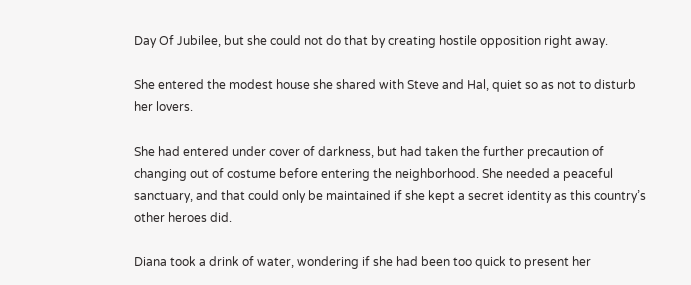Day Of Jubilee, but she could not do that by creating hostile opposition right away.

She entered the modest house she shared with Steve and Hal, quiet so as not to disturb her lovers.

She had entered under cover of darkness, but had taken the further precaution of changing out of costume before entering the neighborhood. She needed a peaceful sanctuary, and that could only be maintained if she kept a secret identity as this country’s other heroes did.

Diana took a drink of water, wondering if she had been too quick to present her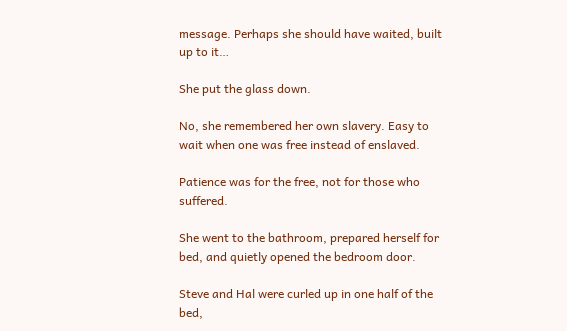message. Perhaps she should have waited, built up to it…

She put the glass down.

No, she remembered her own slavery. Easy to wait when one was free instead of enslaved.

Patience was for the free, not for those who suffered.

She went to the bathroom, prepared herself for bed, and quietly opened the bedroom door.

Steve and Hal were curled up in one half of the bed,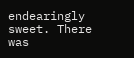endearingly sweet. There was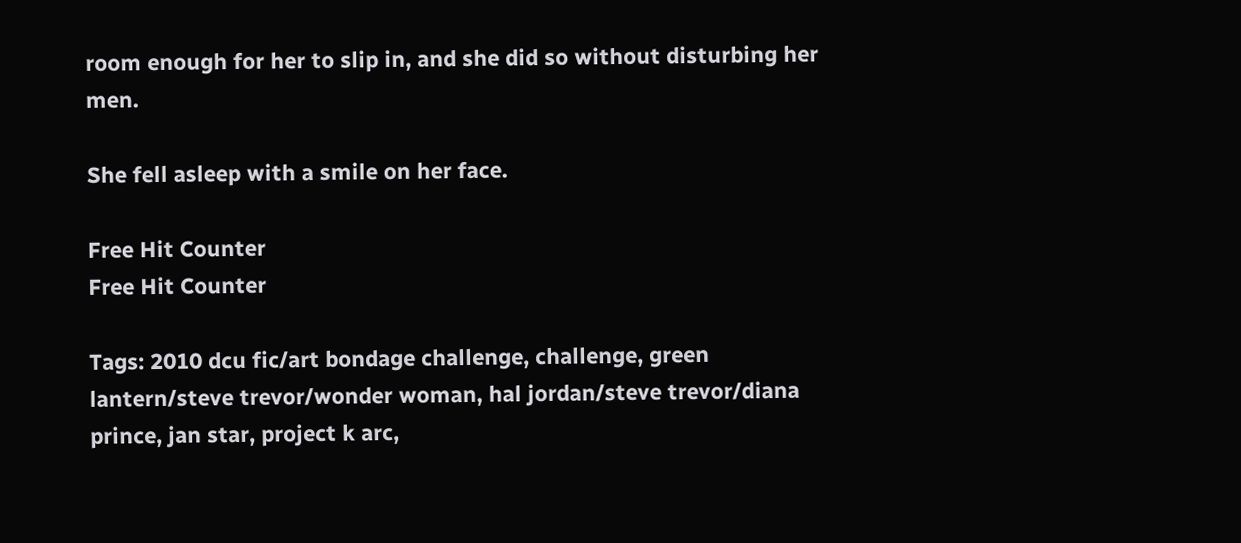room enough for her to slip in, and she did so without disturbing her men.

She fell asleep with a smile on her face.

Free Hit Counter
Free Hit Counter

Tags: 2010 dcu fic/art bondage challenge, challenge, green lantern/steve trevor/wonder woman, hal jordan/steve trevor/diana prince, jan star, project k arc,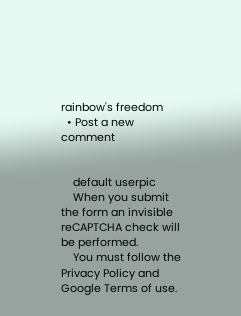rainbow's freedom
  • Post a new comment


    default userpic
    When you submit the form an invisible reCAPTCHA check will be performed.
    You must follow the Privacy Policy and Google Terms of use.